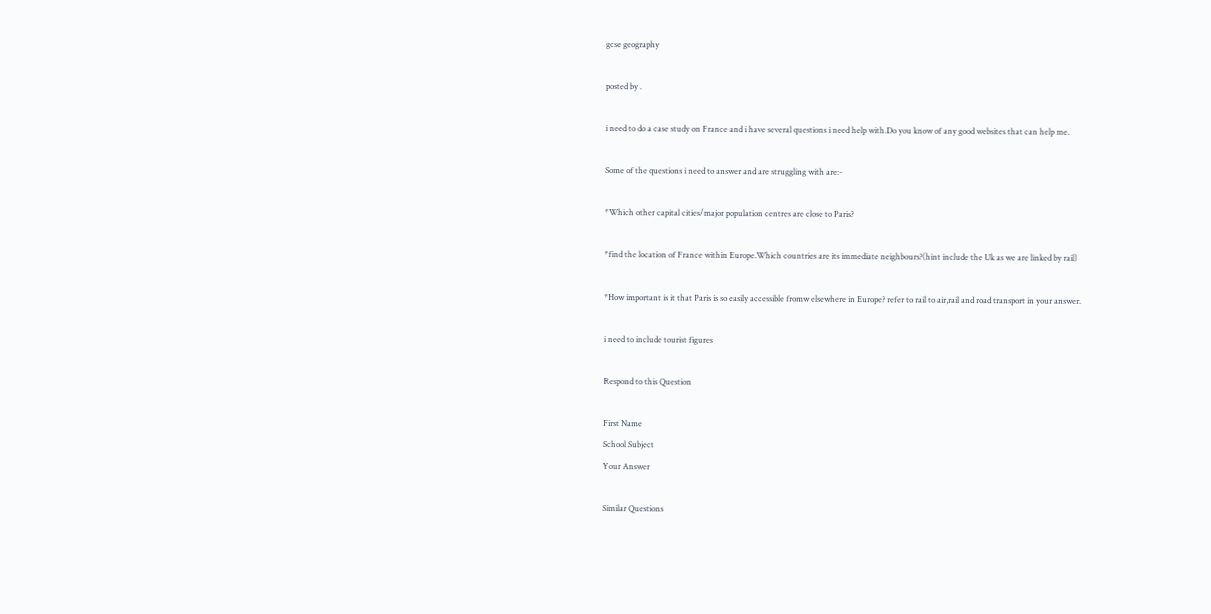gcse geography

posted by .

i need to do a case study on France and i have several questions i need help with.Do you know of any good websites that can help me.

Some of the questions i need to answer and are struggling with are:-

*Which other capital cities/major population centres are close to Paris?

*find the location of France within Europe.Which countries are its immediate neighbours?(hint include the Uk as we are linked by rail)

*How important is it that Paris is so easily accessible fromw elsewhere in Europe? refer to rail to air,rail and road transport in your answer.

i need to include tourist figures

Respond to this Question

First Name
School Subject
Your Answer

Similar Questions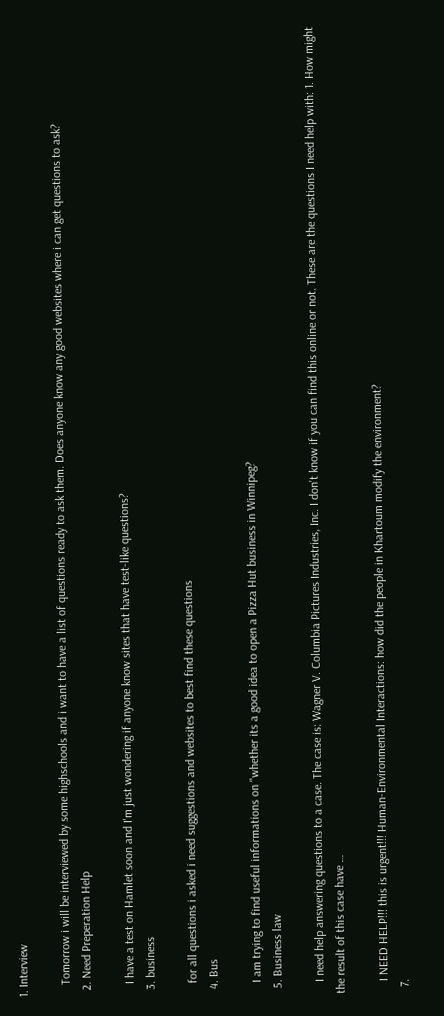1. Interview

    Tomorrow i will be interviewed by some highschools and i want to have a list of questions ready to ask them. Does anyone know any good websites where i can get questions to ask?
  2. Need Preperation Help

    I have a test on Hamlet soon and I'm just wondering if anyone know sites that have test-like questions?
  3. business

    for all questions i asked i need suggestions and websites to best find these questions
  4. Bus

    I am trying to find useful informations on "whether its a good idea to open a Pizza Hut business in Winnipeg?
  5. Business law

    I need help answering questions to a case. The case is: Wagner V. Columbia Pictures Industries, Inc. I don't know if you can find this online or not. These are the questions I need help with: 1. How might the result of this case have …

    I NEED HELP!!! this is urgent!!! Human-Environmental Interactions: how did the people in Khartoum modify the environment?
  7.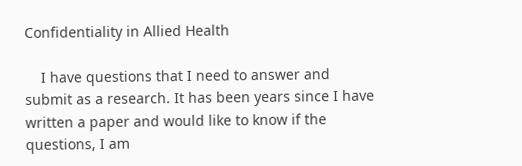Confidentiality in Allied Health

    I have questions that I need to answer and submit as a research. It has been years since I have written a paper and would like to know if the questions, I am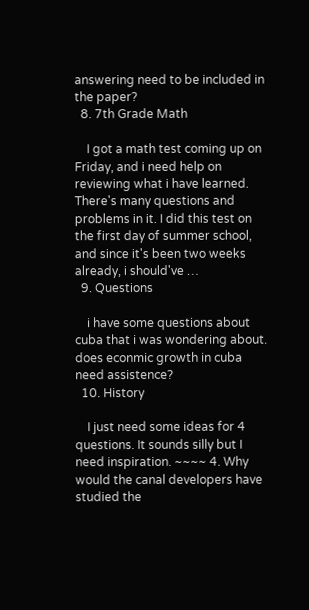answering need to be included in the paper?
  8. 7th Grade Math

    I got a math test coming up on Friday, and i need help on reviewing what i have learned. There's many questions and problems in it. I did this test on the first day of summer school, and since it's been two weeks already, i should've …
  9. Questions

    i have some questions about cuba that i was wondering about. does econmic growth in cuba need assistence?
  10. History

    I just need some ideas for 4 questions. It sounds silly but I need inspiration. ~~~~ 4. Why would the canal developers have studied the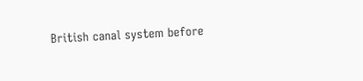British canal system before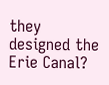they designed the Erie Canal?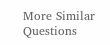More Similar Questions